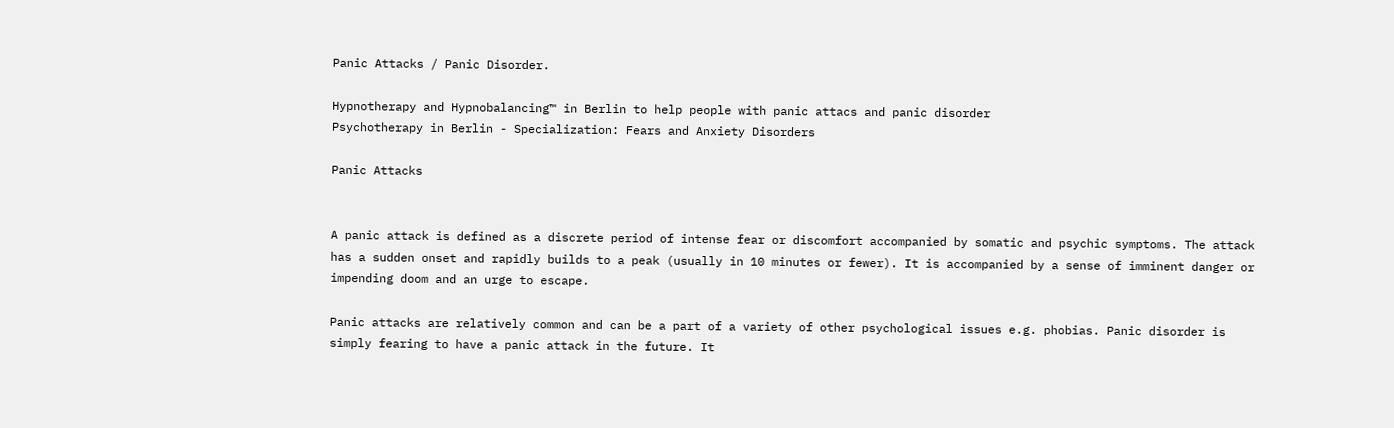Panic Attacks / Panic Disorder.

Hypnotherapy and Hypnobalancing™ in Berlin to help people with panic attacs and panic disorder
Psychotherapy in Berlin - Specialization: Fears and Anxiety Disorders

Panic Attacks


A panic attack is defined as a discrete period of intense fear or discomfort accompanied by somatic and psychic symptoms. The attack has a sudden onset and rapidly builds to a peak (usually in 10 minutes or fewer). It is accompanied by a sense of imminent danger or impending doom and an urge to escape.

Panic attacks are relatively common and can be a part of a variety of other psychological issues e.g. phobias. Panic disorder is simply fearing to have a panic attack in the future. It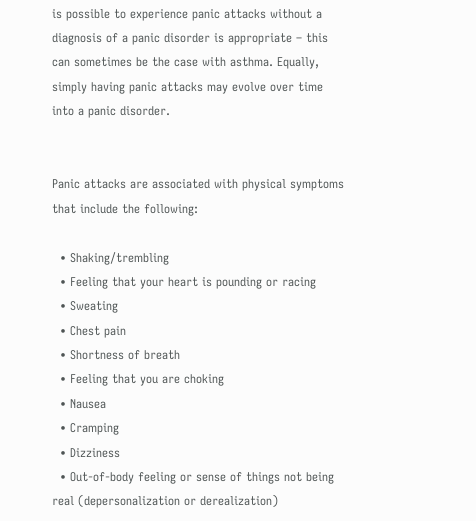is possible to experience panic attacks without a diagnosis of a panic disorder is appropriate – this can sometimes be the case with asthma. Equally, simply having panic attacks may evolve over time into a panic disorder.


Panic attacks are associated with physical symptoms that include the following:

  • Shaking/trembling
  • Feeling that your heart is pounding or racing
  • Sweating
  • Chest pain
  • Shortness of breath
  • Feeling that you are choking
  • Nausea
  • Cramping
  • Dizziness
  • Out-of-body feeling or sense of things not being real (depersonalization or derealization)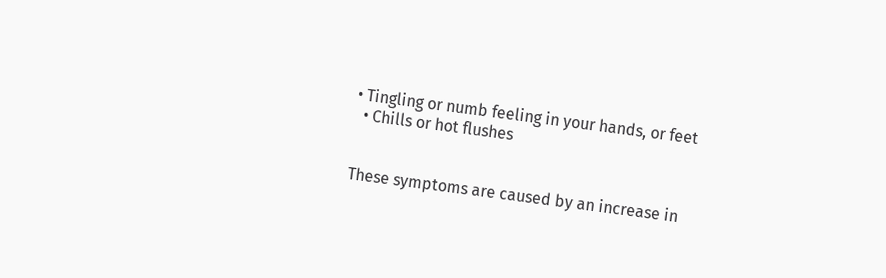• Tingling or numb feeling in your hands, or feet
  • Chills or hot flushes


These symptoms are caused by an increase in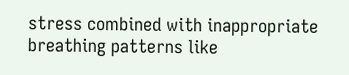stress combined with inappropriate breathing patterns like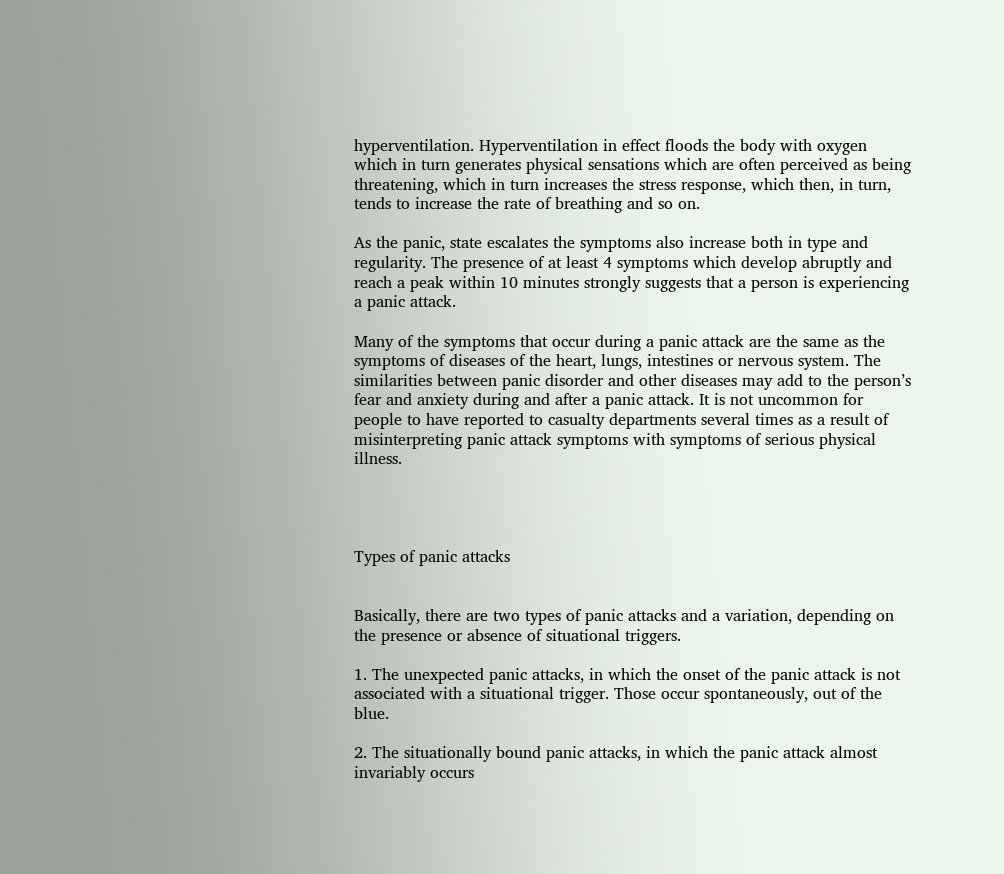hyperventilation. Hyperventilation in effect floods the body with oxygen which in turn generates physical sensations which are often perceived as being threatening, which in turn increases the stress response, which then, in turn, tends to increase the rate of breathing and so on.

As the panic, state escalates the symptoms also increase both in type and regularity. The presence of at least 4 symptoms which develop abruptly and reach a peak within 10 minutes strongly suggests that a person is experiencing a panic attack.

Many of the symptoms that occur during a panic attack are the same as the symptoms of diseases of the heart, lungs, intestines or nervous system. The similarities between panic disorder and other diseases may add to the person’s fear and anxiety during and after a panic attack. It is not uncommon for people to have reported to casualty departments several times as a result of misinterpreting panic attack symptoms with symptoms of serious physical illness.




Types of panic attacks


Basically, there are two types of panic attacks and a variation, depending on the presence or absence of situational triggers.

1. The unexpected panic attacks, in which the onset of the panic attack is not associated with a situational trigger. Those occur spontaneously, out of the blue.

2. The situationally bound panic attacks, in which the panic attack almost invariably occurs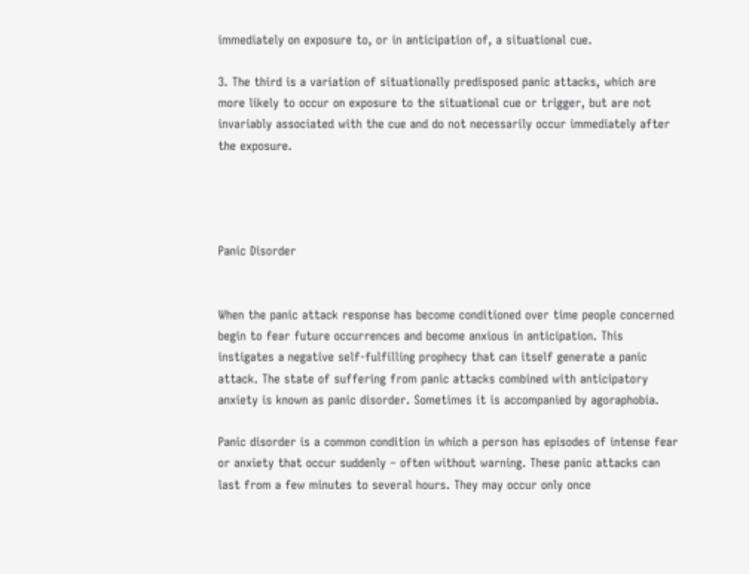immediately on exposure to, or in anticipation of, a situational cue.

3. The third is a variation of situationally predisposed panic attacks, which are more likely to occur on exposure to the situational cue or trigger, but are not invariably associated with the cue and do not necessarily occur immediately after the exposure.




Panic Disorder


When the panic attack response has become conditioned over time people concerned begin to fear future occurrences and become anxious in anticipation. This instigates a negative self-fulfilling prophecy that can itself generate a panic attack. The state of suffering from panic attacks combined with anticipatory anxiety is known as panic disorder. Sometimes it is accompanied by agoraphobia.

Panic disorder is a common condition in which a person has episodes of intense fear or anxiety that occur suddenly – often without warning. These panic attacks can last from a few minutes to several hours. They may occur only once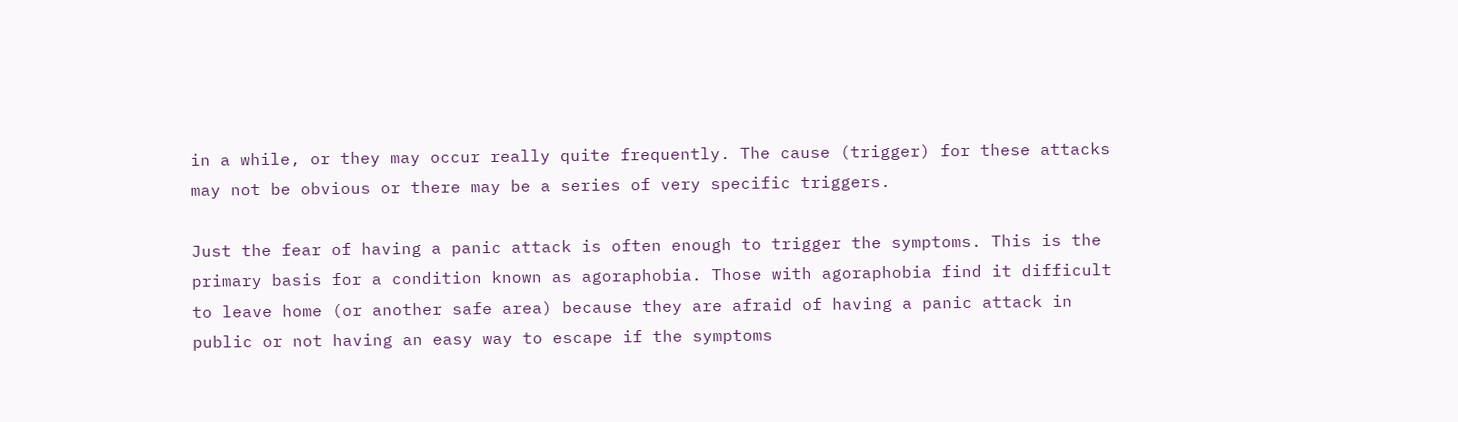in a while, or they may occur really quite frequently. The cause (trigger) for these attacks may not be obvious or there may be a series of very specific triggers.

Just the fear of having a panic attack is often enough to trigger the symptoms. This is the primary basis for a condition known as agoraphobia. Those with agoraphobia find it difficult to leave home (or another safe area) because they are afraid of having a panic attack in public or not having an easy way to escape if the symptoms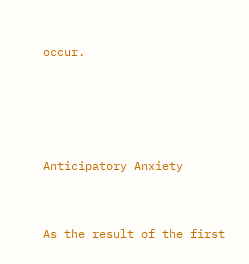occur.




Anticipatory Anxiety


As the result of the first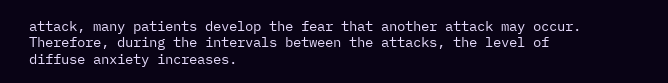attack, many patients develop the fear that another attack may occur. Therefore, during the intervals between the attacks, the level of diffuse anxiety increases.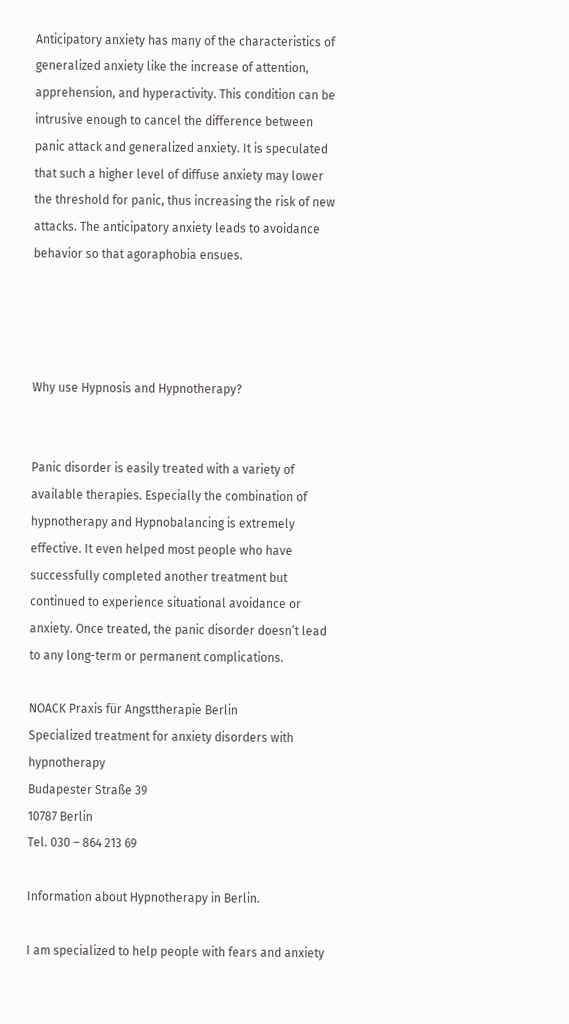Anticipatory anxiety has many of the characteristics of generalized anxiety like the increase of attention, apprehension, and hyperactivity. This condition can be intrusive enough to cancel the difference between panic attack and generalized anxiety. It is speculated that such a higher level of diffuse anxiety may lower the threshold for panic, thus increasing the risk of new attacks. The anticipatory anxiety leads to avoidance behavior so that agoraphobia ensues.




Why use Hypnosis and Hypnotherapy?


Panic disorder is easily treated with a variety of available therapies. Especially the combination of hypnotherapy and Hypnobalancing is extremely effective. It even helped most people who have successfully completed another treatment but continued to experience situational avoidance or anxiety. Once treated, the panic disorder doesn’t lead to any long-term or permanent complications.

NOACK Praxis für Angsttherapie Berlin
Specialized treatment for anxiety disorders with hypnotherapy
Budapester Straße 39
10787 Berlin
Tel. 030 – 864 213 69

Information about Hypnotherapy in Berlin.

I am specialized to help people with fears and anxiety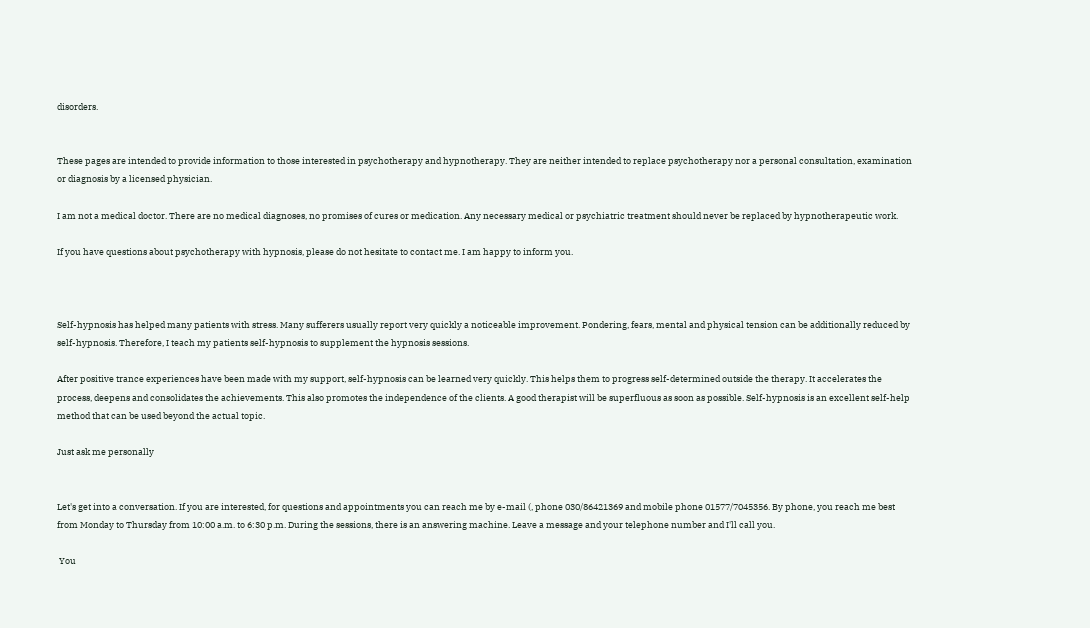disorders.


These pages are intended to provide information to those interested in psychotherapy and hypnotherapy. They are neither intended to replace psychotherapy nor a personal consultation, examination or diagnosis by a licensed physician.

I am not a medical doctor. There are no medical diagnoses, no promises of cures or medication. Any necessary medical or psychiatric treatment should never be replaced by hypnotherapeutic work.

If you have questions about psychotherapy with hypnosis, please do not hesitate to contact me. I am happy to inform you.



Self-hypnosis has helped many patients with stress. Many sufferers usually report very quickly a noticeable improvement. Pondering, fears, mental and physical tension can be additionally reduced by self-hypnosis. Therefore, I teach my patients self-hypnosis to supplement the hypnosis sessions.

After positive trance experiences have been made with my support, self-hypnosis can be learned very quickly. This helps them to progress self-determined outside the therapy. It accelerates the process, deepens and consolidates the achievements. This also promotes the independence of the clients. A good therapist will be superfluous as soon as possible. Self-hypnosis is an excellent self-help method that can be used beyond the actual topic.

Just ask me personally


Let's get into a conversation. If you are interested, for questions and appointments you can reach me by e-mail (, phone 030/86421369 and mobile phone 01577/7045356. By phone, you reach me best from Monday to Thursday from 10:00 a.m. to 6:30 p.m. During the sessions, there is an answering machine. Leave a message and your telephone number and I'll call you.

 You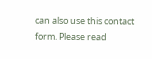can also use this contact form. Please read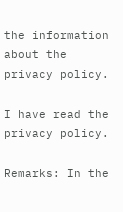the information about the privacy policy.

I have read the privacy policy.

Remarks: In the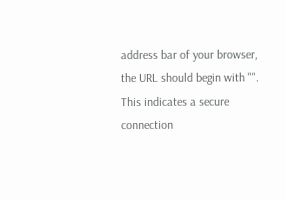address bar of your browser, the URL should begin with "". This indicates a secure connection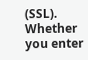(SSL). Whether you enter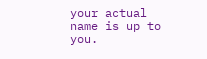your actual name is up to you.